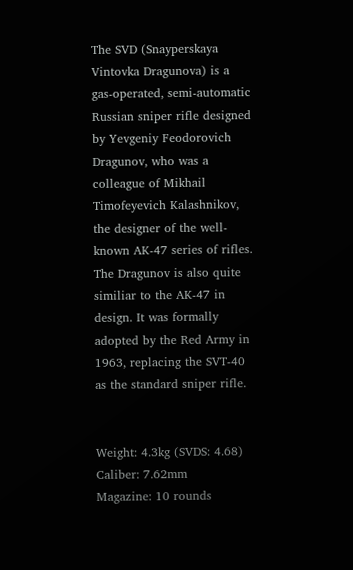The SVD (Snayperskaya Vintovka Dragunova) is a gas-operated, semi-automatic Russian sniper rifle designed by Yevgeniy Feodorovich Dragunov, who was a colleague of Mikhail Timofeyevich Kalashnikov, the designer of the well-known AK-47 series of rifles. The Dragunov is also quite similiar to the AK-47 in design. It was formally adopted by the Red Army in 1963, replacing the SVT-40 as the standard sniper rifle.


Weight: 4.3kg (SVDS: 4.68)
Caliber: 7.62mm
Magazine: 10 rounds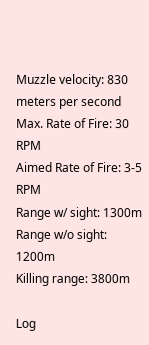Muzzle velocity: 830 meters per second
Max. Rate of Fire: 30 RPM
Aimed Rate of Fire: 3-5 RPM
Range w/ sight: 1300m
Range w/o sight: 1200m
Killing range: 3800m

Log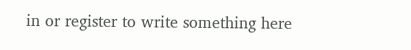in or register to write something here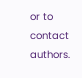or to contact authors.